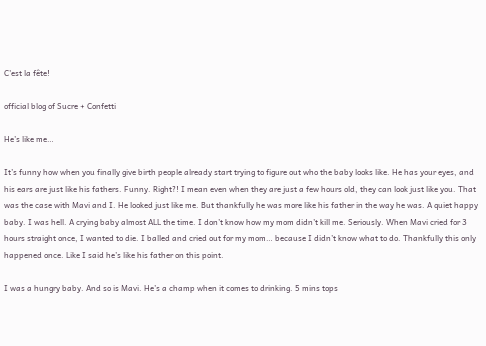C'est la fête!

official blog of Sucre + Confetti

He’s like me…

It’s funny how when you finally give birth people already start trying to figure out who the baby looks like. He has your eyes, and his ears are just like his fathers. Funny. Right?! I mean even when they are just a few hours old, they can look just like you. That was the case with Mavi and I. He looked just like me. But thankfully he was more like his father in the way he was. A quiet happy baby. I was hell. A crying baby almost ALL the time. I don’t know how my mom didn’t kill me. Seriously. When Mavi cried for 3 hours straight once, I wanted to die. I balled and cried out for my mom… because I didn’t know what to do. Thankfully this only happened once. Like I said he’s like his father on this point.

I was a hungry baby. And so is Mavi. He’s a champ when it comes to drinking. 5 mins tops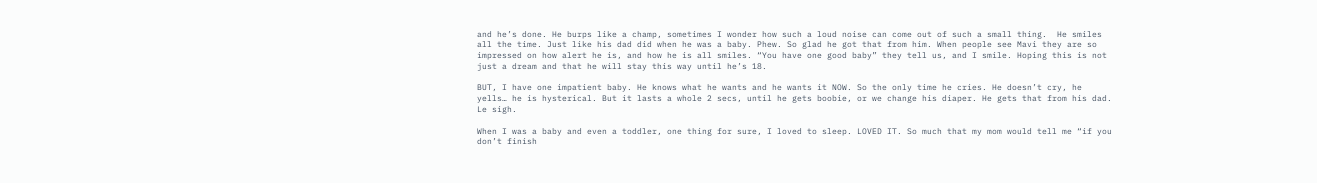and he’s done. He burps like a champ, sometimes I wonder how such a loud noise can come out of such a small thing.  He smiles all the time. Just like his dad did when he was a baby. Phew. So glad he got that from him. When people see Mavi they are so impressed on how alert he is, and how he is all smiles. “You have one good baby” they tell us, and I smile. Hoping this is not just a dream and that he will stay this way until he’s 18.

BUT, I have one impatient baby. He knows what he wants and he wants it NOW. So the only time he cries. He doesn’t cry, he yells… he is hysterical. But it lasts a whole 2 secs, until he gets boobie, or we change his diaper. He gets that from his dad. Le sigh.

When I was a baby and even a toddler, one thing for sure, I loved to sleep. LOVED IT. So much that my mom would tell me “if you don’t finish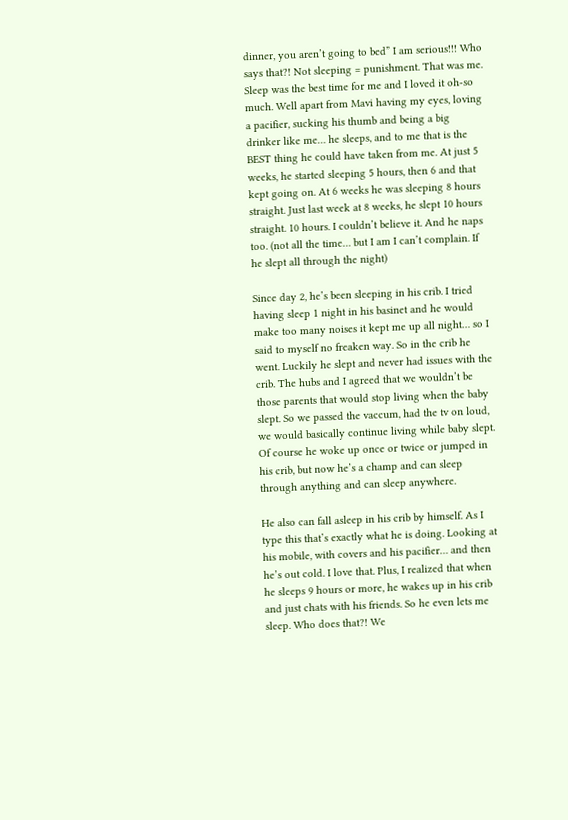dinner, you aren’t going to bed” I am serious!!! Who says that?! Not sleeping = punishment. That was me. Sleep was the best time for me and I loved it oh-so much. Well apart from Mavi having my eyes, loving a pacifier, sucking his thumb and being a big drinker like me… he sleeps, and to me that is the BEST thing he could have taken from me. At just 5 weeks, he started sleeping 5 hours, then 6 and that kept going on. At 6 weeks he was sleeping 8 hours straight. Just last week at 8 weeks, he slept 10 hours straight. 10 hours. I couldn’t believe it. And he naps too. (not all the time… but I am I can’t complain. If he slept all through the night)

Since day 2, he’s been sleeping in his crib. I tried having sleep 1 night in his basinet and he would make too many noises it kept me up all night… so I said to myself no freaken way. So in the crib he went. Luckily he slept and never had issues with the crib. The hubs and I agreed that we wouldn’t be those parents that would stop living when the baby slept. So we passed the vaccum, had the tv on loud, we would basically continue living while baby slept. Of course he woke up once or twice or jumped in his crib, but now he’s a champ and can sleep through anything and can sleep anywhere.

He also can fall asleep in his crib by himself. As I type this that’s exactly what he is doing. Looking at his mobile, with covers and his pacifier… and then he’s out cold. I love that. Plus, I realized that when he sleeps 9 hours or more, he wakes up in his crib and just chats with his friends. So he even lets me sleep. Who does that?! We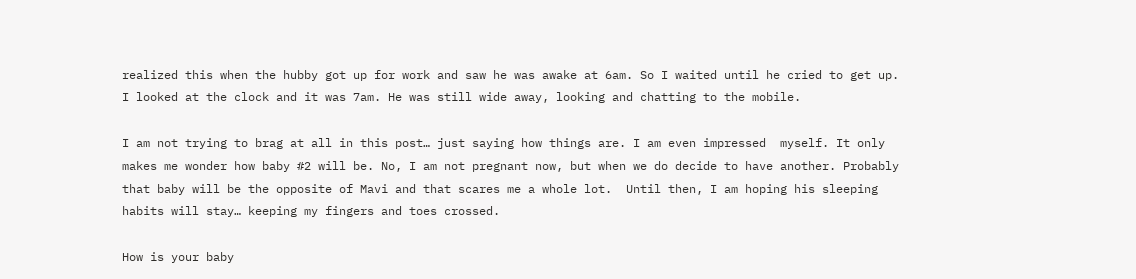realized this when the hubby got up for work and saw he was awake at 6am. So I waited until he cried to get up. I looked at the clock and it was 7am. He was still wide away, looking and chatting to the mobile.

I am not trying to brag at all in this post… just saying how things are. I am even impressed  myself. It only makes me wonder how baby #2 will be. No, I am not pregnant now, but when we do decide to have another. Probably that baby will be the opposite of Mavi and that scares me a whole lot.  Until then, I am hoping his sleeping habits will stay… keeping my fingers and toes crossed.

How is your baby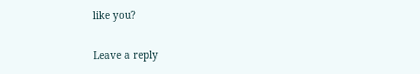like you?

Leave a reply